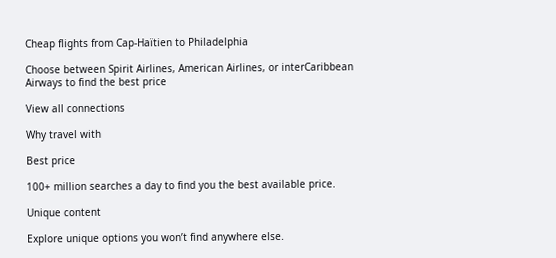Cheap flights from Cap-Haïtien to Philadelphia

Choose between Spirit Airlines, American Airlines, or interCaribbean Airways to find the best price

View all connections

Why travel with

Best price

100+ million searches a day to find you the best available price.

Unique content

Explore unique options you won’t find anywhere else.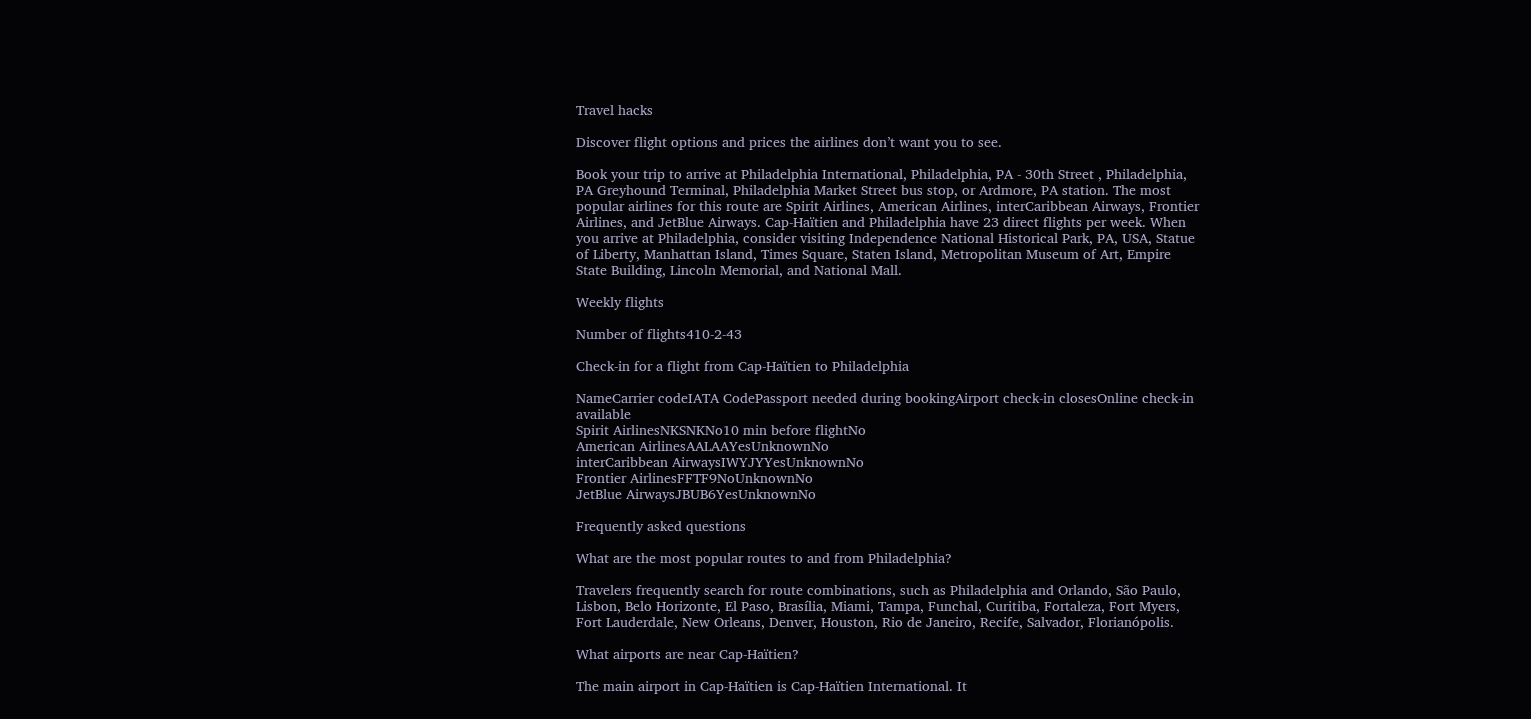Travel hacks

Discover flight options and prices the airlines don’t want you to see.

Book your trip to arrive at Philadelphia International, Philadelphia, PA - 30th Street , Philadelphia, PA Greyhound Terminal, Philadelphia Market Street bus stop, or Ardmore, PA station. The most popular airlines for this route are Spirit Airlines, American Airlines, interCaribbean Airways, Frontier Airlines, and JetBlue Airways. Cap-Haïtien and Philadelphia have 23 direct flights per week. When you arrive at Philadelphia, consider visiting Independence National Historical Park, PA, USA, Statue of Liberty, Manhattan Island, Times Square, Staten Island, Metropolitan Museum of Art, Empire State Building, Lincoln Memorial, and National Mall.

Weekly flights

Number of flights410-2-43

Check-in for a flight from Cap-Haïtien to Philadelphia

NameCarrier codeIATA CodePassport needed during bookingAirport check-in closesOnline check-in available
Spirit AirlinesNKSNKNo10 min before flightNo
American AirlinesAALAAYesUnknownNo
interCaribbean AirwaysIWYJYYesUnknownNo
Frontier AirlinesFFTF9NoUnknownNo
JetBlue AirwaysJBUB6YesUnknownNo

Frequently asked questions

What are the most popular routes to and from Philadelphia?

Travelers frequently search for route combinations, such as Philadelphia and Orlando, São Paulo, Lisbon, Belo Horizonte, El Paso, Brasília, Miami, Tampa, Funchal, Curitiba, Fortaleza, Fort Myers, Fort Lauderdale, New Orleans, Denver, Houston, Rio de Janeiro, Recife, Salvador, Florianópolis.

What airports are near Cap-Haïtien?

The main airport in Cap-Haïtien is Cap-Haïtien International. It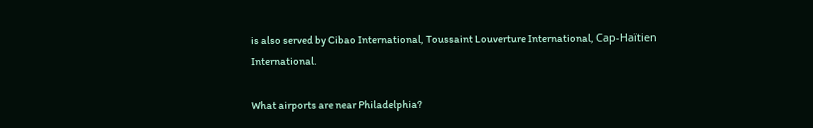is also served by Cibao International, Toussaint Louverture International, Cap-Haïtien International.

What airports are near Philadelphia?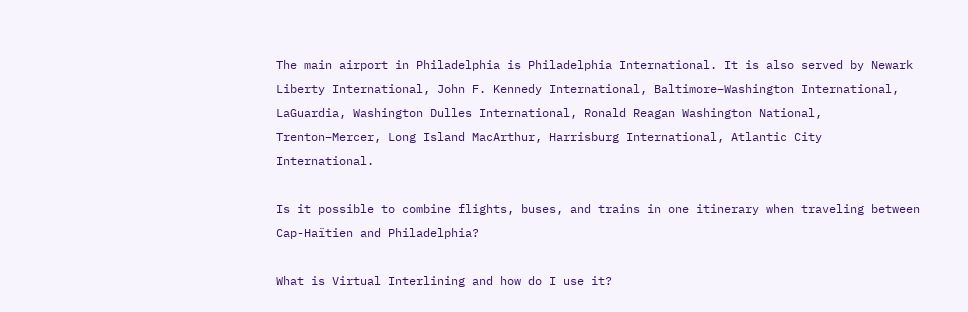The main airport in Philadelphia is Philadelphia International. It is also served by Newark Liberty International, John F. Kennedy International, Baltimore–Washington International, LaGuardia, Washington Dulles International, Ronald Reagan Washington National, Trenton–Mercer, Long Island MacArthur, Harrisburg International, Atlantic City International.

Is it possible to combine flights, buses, and trains in one itinerary when traveling between Cap-Haïtien and Philadelphia?

What is Virtual Interlining and how do I use it?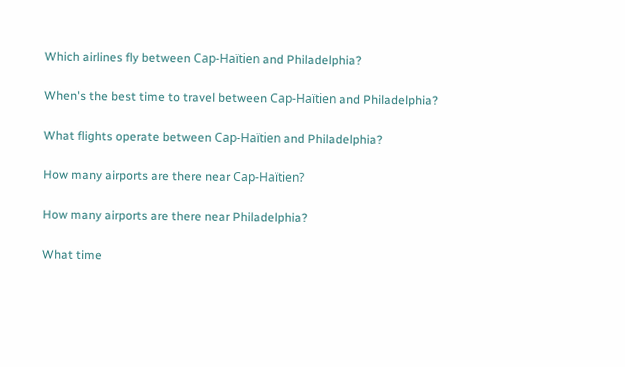Which airlines fly between Cap-Haïtien and Philadelphia?

When's the best time to travel between Cap-Haïtien and Philadelphia?

What flights operate between Cap-Haïtien and Philadelphia?

How many airports are there near Cap-Haïtien?

How many airports are there near Philadelphia?

What time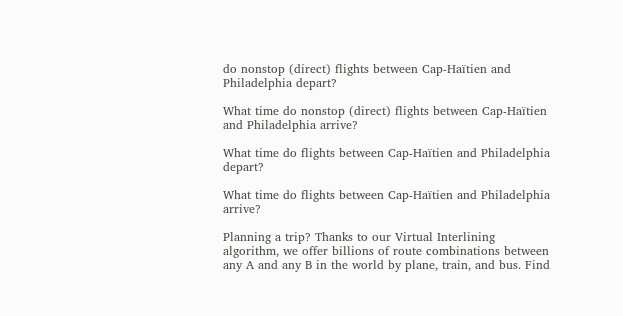do nonstop (direct) flights between Cap-Haïtien and Philadelphia depart?

What time do nonstop (direct) flights between Cap-Haïtien and Philadelphia arrive?

What time do flights between Cap-Haïtien and Philadelphia depart?

What time do flights between Cap-Haïtien and Philadelphia arrive?

Planning a trip? Thanks to our Virtual Interlining algorithm, we offer billions of route combinations between any A and any B in the world by plane, train, and bus. Find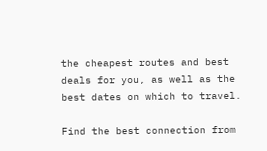the cheapest routes and best deals for you, as well as the best dates on which to travel.

Find the best connection from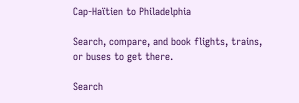Cap-Haïtien to Philadelphia

Search, compare, and book flights, trains, or buses to get there.

Search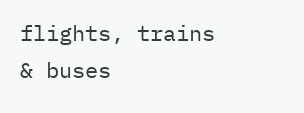flights, trains & buses